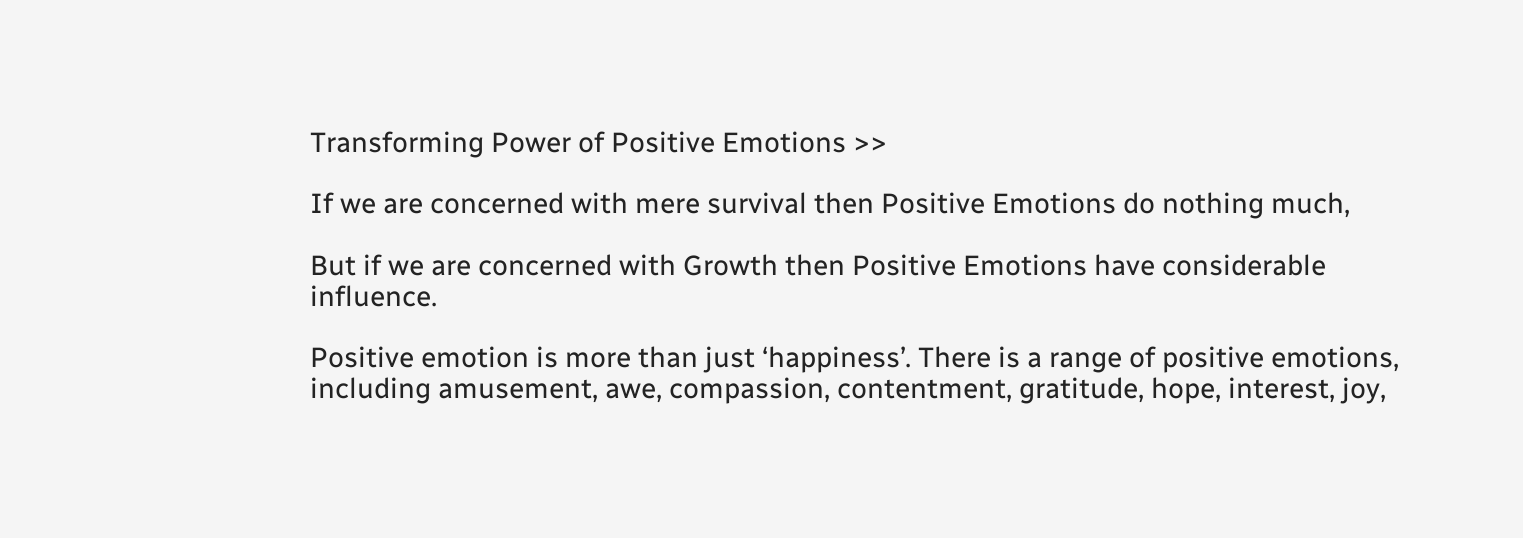Transforming Power of Positive Emotions >>

If we are concerned with mere survival then Positive Emotions do nothing much,

But if we are concerned with Growth then Positive Emotions have considerable influence.

Positive emotion is more than just ‘happiness’. There is a range of positive emotions, including amusement, awe, compassion, contentment, gratitude, hope, interest, joy,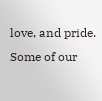love, and pride. Some of our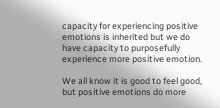capacity for experiencing positive emotions is inherited but we do have capacity to purposefully experience more positive emotion.

We all know it is good to feel good, but positive emotions do more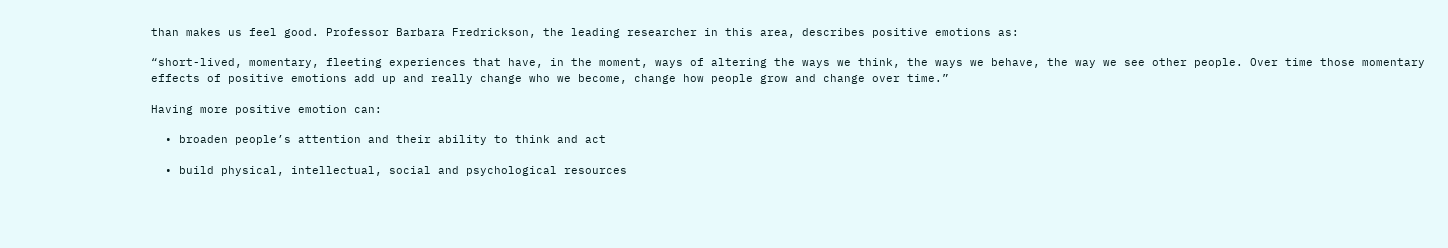than makes us feel good. Professor Barbara Fredrickson, the leading researcher in this area, describes positive emotions as:

“short-lived, momentary, fleeting experiences that have, in the moment, ways of altering the ways we think, the ways we behave, the way we see other people. Over time those momentary effects of positive emotions add up and really change who we become, change how people grow and change over time.”

Having more positive emotion can:

  • broaden people’s attention and their ability to think and act

  • build physical, intellectual, social and psychological resources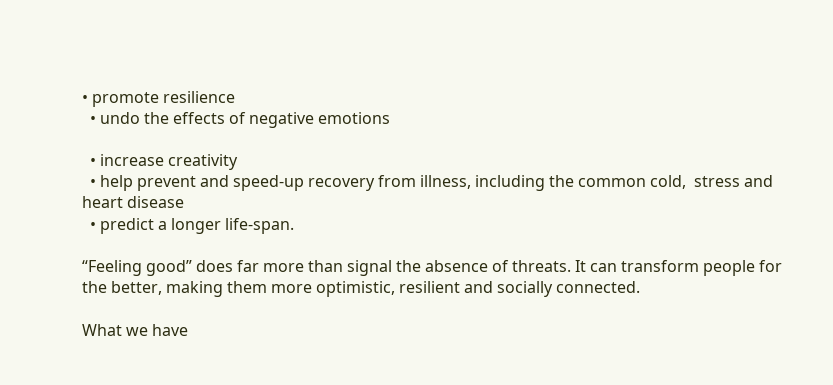• promote resilience
  • undo the effects of negative emotions

  • increase creativity
  • help prevent and speed-up recovery from illness, including the common cold,  stress and heart disease
  • predict a longer life-span.

“Feeling good” does far more than signal the absence of threats. It can transform people for the better, making them more optimistic, resilient and socially connected.

What we have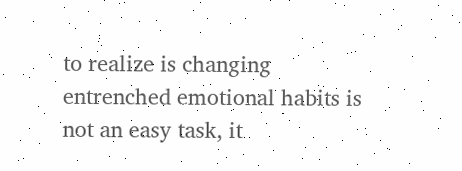to realize is changing entrenched emotional habits is not an easy task, it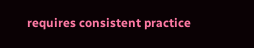requires consistent practice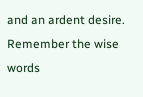and an ardent desire. Remember the wise words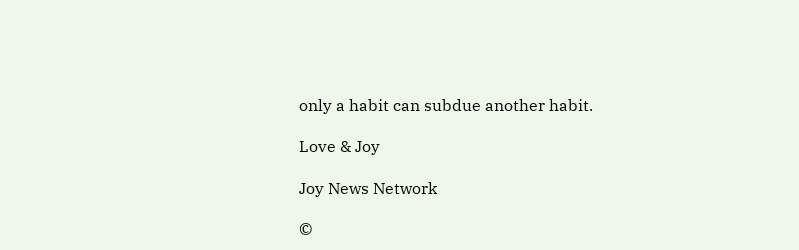only a habit can subdue another habit.

Love & Joy

Joy News Network

©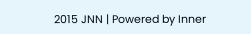2015 JNN | Powered by Inner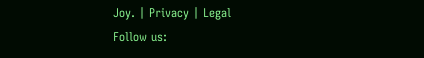Joy. | Privacy | Legal
Follow us: